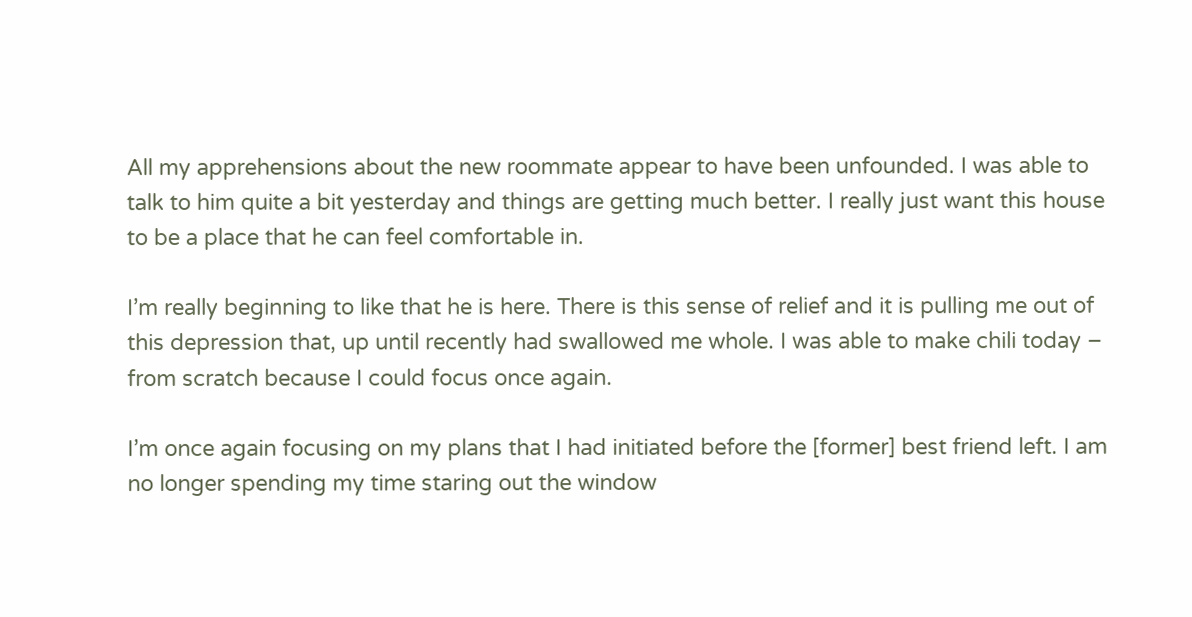All my apprehensions about the new roommate appear to have been unfounded. I was able to talk to him quite a bit yesterday and things are getting much better. I really just want this house to be a place that he can feel comfortable in.

I’m really beginning to like that he is here. There is this sense of relief and it is pulling me out of this depression that, up until recently had swallowed me whole. I was able to make chili today – from scratch because I could focus once again.

I’m once again focusing on my plans that I had initiated before the [former] best friend left. I am no longer spending my time staring out the window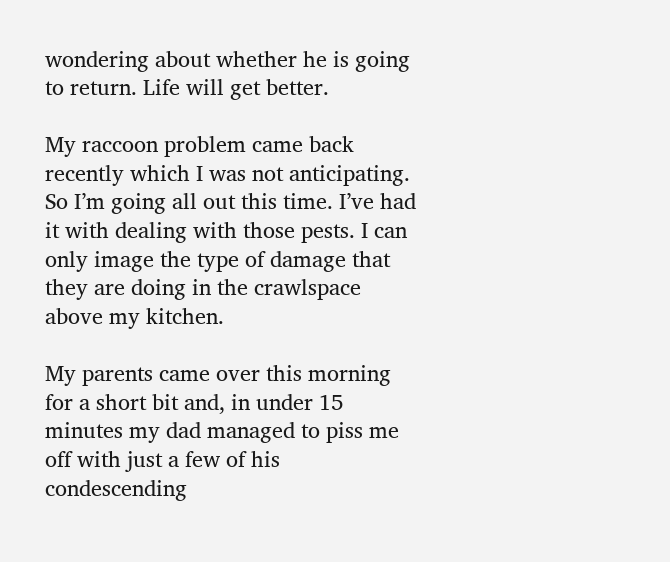wondering about whether he is going to return. Life will get better.

My raccoon problem came back recently which I was not anticipating. So I’m going all out this time. I’ve had it with dealing with those pests. I can only image the type of damage that they are doing in the crawlspace above my kitchen.

My parents came over this morning for a short bit and, in under 15 minutes my dad managed to piss me off with just a few of his condescending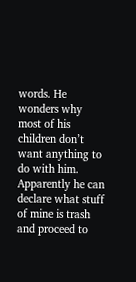words. He wonders why most of his children don’t want anything to do with him. Apparently he can declare what stuff of mine is trash and proceed to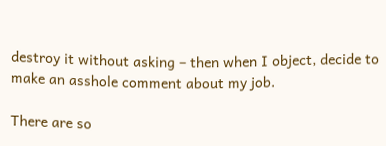destroy it without asking – then when I object, decide to make an asshole comment about my job.

There are so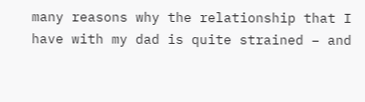many reasons why the relationship that I have with my dad is quite strained – and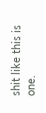shit like this is one.